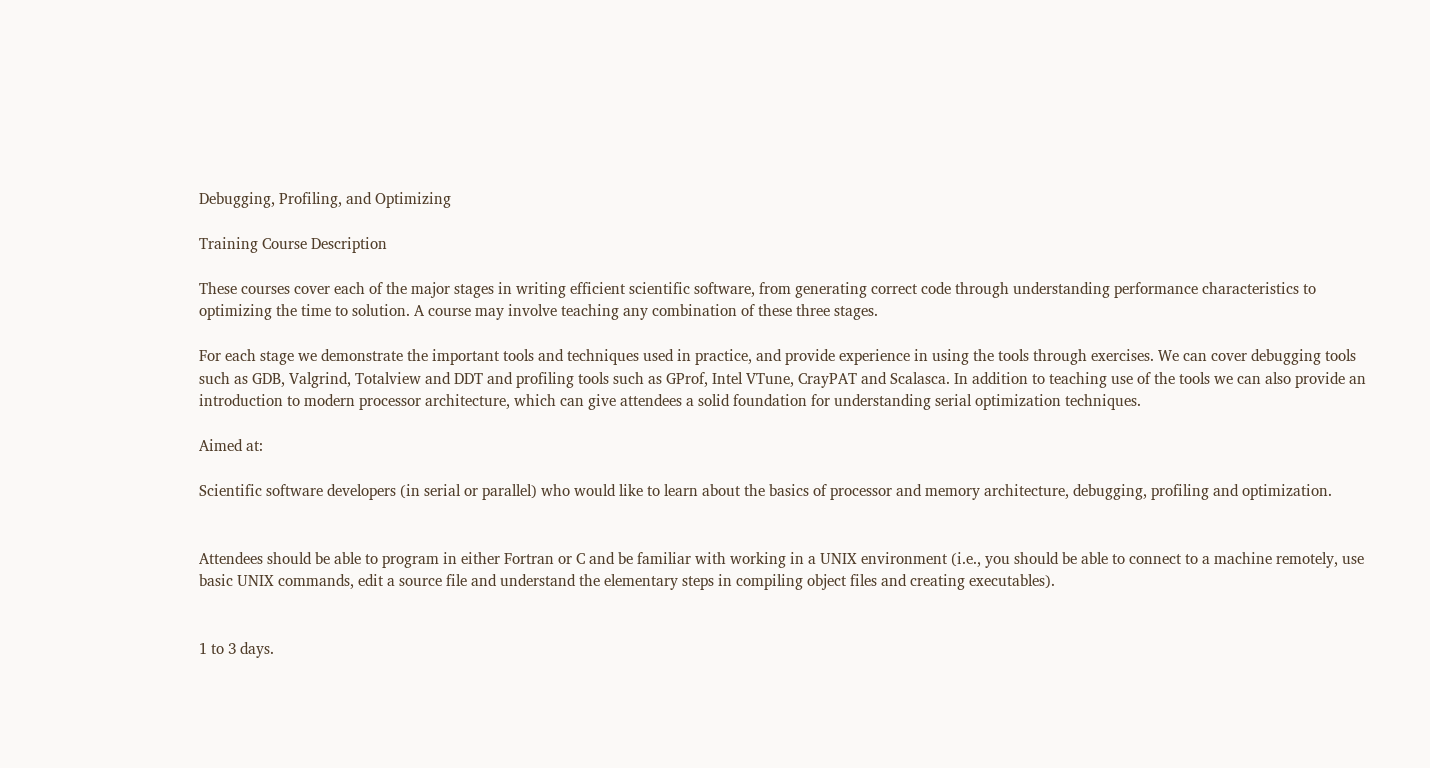Debugging, Profiling, and Optimizing

Training Course Description

These courses cover each of the major stages in writing efficient scientific software, from generating correct code through understanding performance characteristics to optimizing the time to solution. A course may involve teaching any combination of these three stages.

For each stage we demonstrate the important tools and techniques used in practice, and provide experience in using the tools through exercises. We can cover debugging tools such as GDB, Valgrind, Totalview and DDT and profiling tools such as GProf, Intel VTune, CrayPAT and Scalasca. In addition to teaching use of the tools we can also provide an introduction to modern processor architecture, which can give attendees a solid foundation for understanding serial optimization techniques.

Aimed at:

Scientific software developers (in serial or parallel) who would like to learn about the basics of processor and memory architecture, debugging, profiling and optimization.


Attendees should be able to program in either Fortran or C and be familiar with working in a UNIX environment (i.e., you should be able to connect to a machine remotely, use basic UNIX commands, edit a source file and understand the elementary steps in compiling object files and creating executables).


1 to 3 days.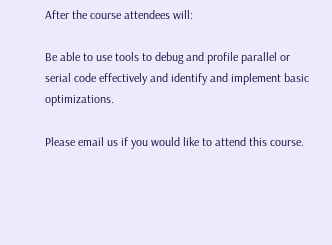After the course attendees will:

Be able to use tools to debug and profile parallel or serial code effectively and identify and implement basic optimizations.

Please email us if you would like to attend this course.